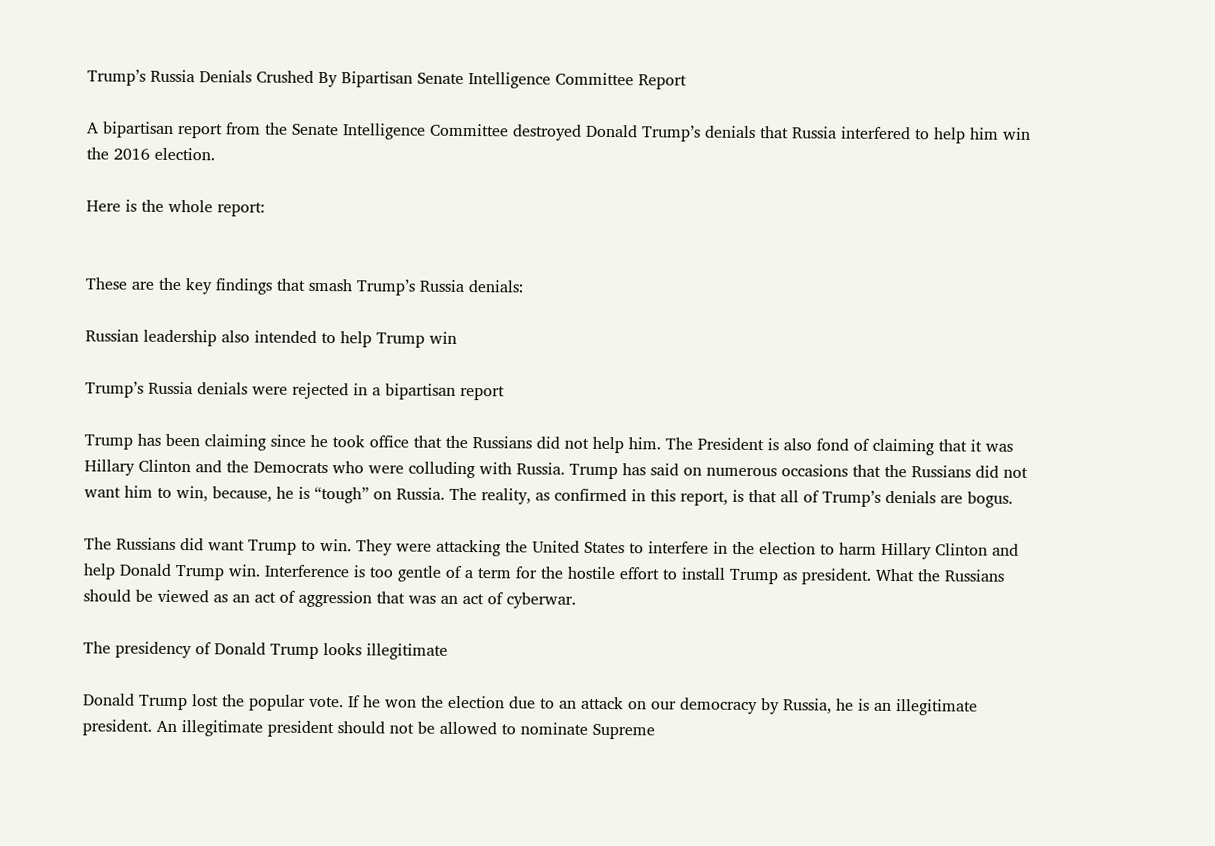Trump’s Russia Denials Crushed By Bipartisan Senate Intelligence Committee Report

A bipartisan report from the Senate Intelligence Committee destroyed Donald Trump’s denials that Russia interfered to help him win the 2016 election.

Here is the whole report:


These are the key findings that smash Trump’s Russia denials:

Russian leadership also intended to help Trump win

Trump’s Russia denials were rejected in a bipartisan report

Trump has been claiming since he took office that the Russians did not help him. The President is also fond of claiming that it was Hillary Clinton and the Democrats who were colluding with Russia. Trump has said on numerous occasions that the Russians did not want him to win, because, he is “tough” on Russia. The reality, as confirmed in this report, is that all of Trump’s denials are bogus.

The Russians did want Trump to win. They were attacking the United States to interfere in the election to harm Hillary Clinton and help Donald Trump win. Interference is too gentle of a term for the hostile effort to install Trump as president. What the Russians should be viewed as an act of aggression that was an act of cyberwar.

The presidency of Donald Trump looks illegitimate

Donald Trump lost the popular vote. If he won the election due to an attack on our democracy by Russia, he is an illegitimate president. An illegitimate president should not be allowed to nominate Supreme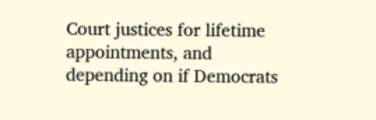Court justices for lifetime appointments, and depending on if Democrats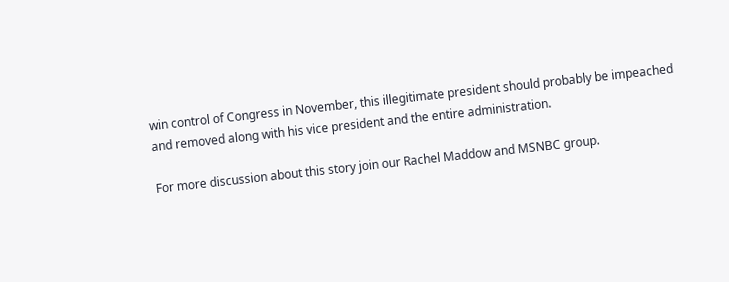win control of Congress in November, this illegitimate president should probably be impeached and removed along with his vice president and the entire administration.

For more discussion about this story join our Rachel Maddow and MSNBC group.